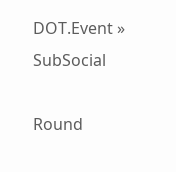DOT.Event » SubSocial

Round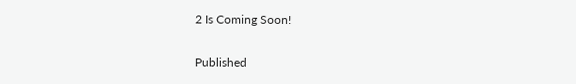2 Is Coming Soon!

Published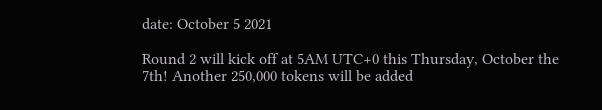date: October 5 2021

Round 2 will kick off at 5AM UTC+0 this Thursday, October the 7th! Another 250,000 tokens will be added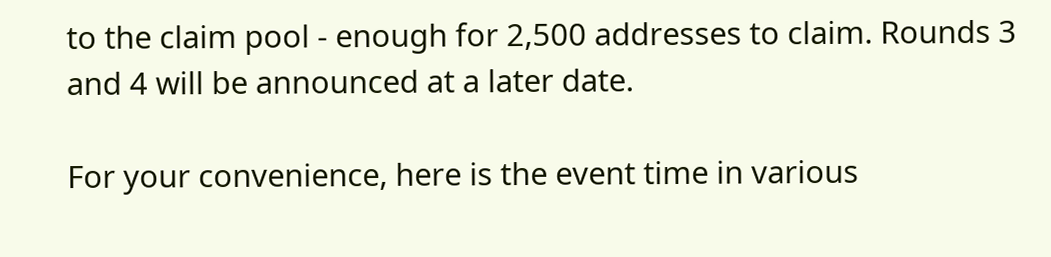to the claim pool - enough for 2,500 addresses to claim. Rounds 3 and 4 will be announced at a later date.

For your convenience, here is the event time in various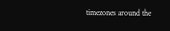timezones around the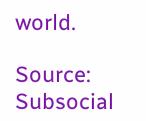world.

Source: Subsocial